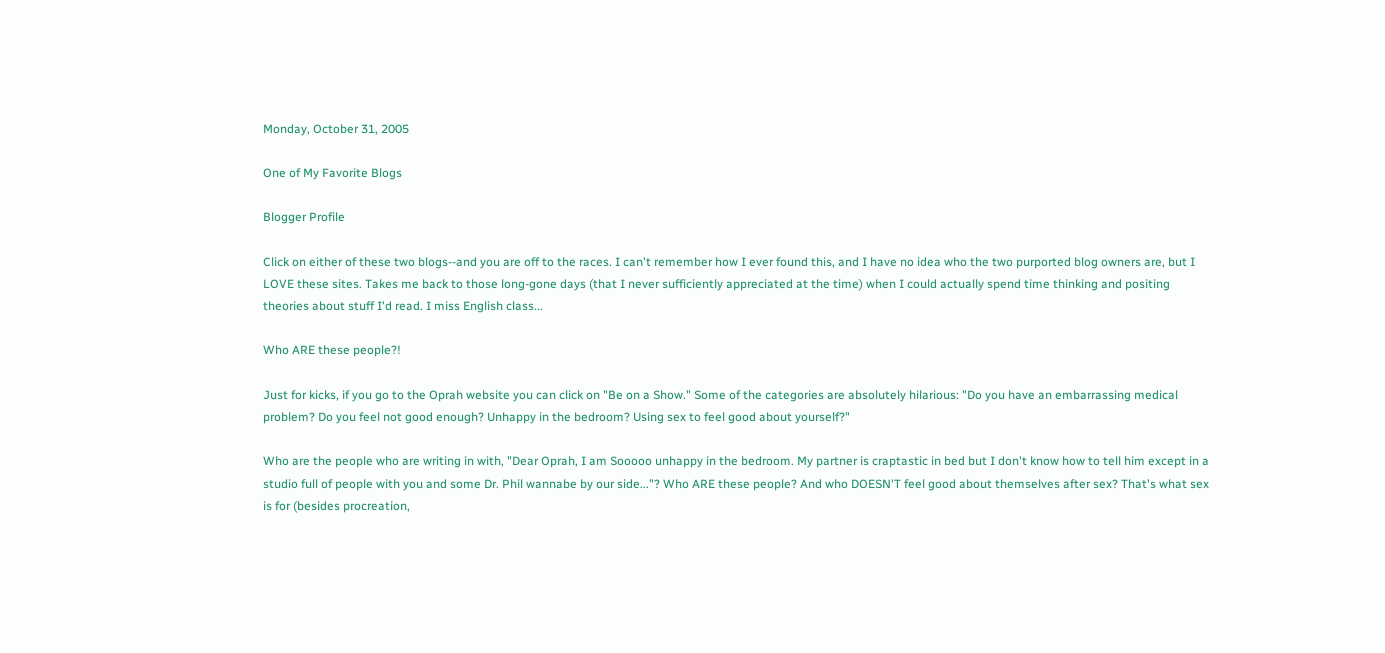Monday, October 31, 2005

One of My Favorite Blogs

Blogger Profile

Click on either of these two blogs--and you are off to the races. I can't remember how I ever found this, and I have no idea who the two purported blog owners are, but I LOVE these sites. Takes me back to those long-gone days (that I never sufficiently appreciated at the time) when I could actually spend time thinking and positing theories about stuff I'd read. I miss English class...

Who ARE these people?!

Just for kicks, if you go to the Oprah website you can click on "Be on a Show." Some of the categories are absolutely hilarious: "Do you have an embarrassing medical problem? Do you feel not good enough? Unhappy in the bedroom? Using sex to feel good about yourself?"

Who are the people who are writing in with, "Dear Oprah, I am Sooooo unhappy in the bedroom. My partner is craptastic in bed but I don't know how to tell him except in a studio full of people with you and some Dr. Phil wannabe by our side..."? Who ARE these people? And who DOESN'T feel good about themselves after sex? That's what sex is for (besides procreation,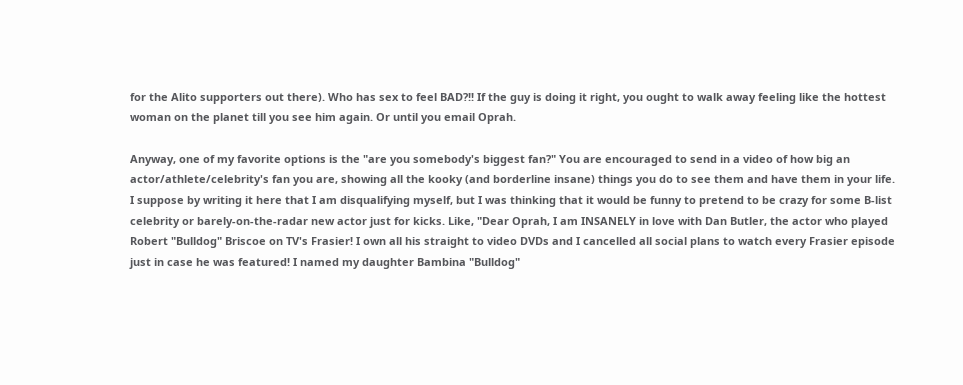for the Alito supporters out there). Who has sex to feel BAD?!! If the guy is doing it right, you ought to walk away feeling like the hottest woman on the planet till you see him again. Or until you email Oprah.

Anyway, one of my favorite options is the "are you somebody's biggest fan?" You are encouraged to send in a video of how big an actor/athlete/celebrity's fan you are, showing all the kooky (and borderline insane) things you do to see them and have them in your life. I suppose by writing it here that I am disqualifying myself, but I was thinking that it would be funny to pretend to be crazy for some B-list celebrity or barely-on-the-radar new actor just for kicks. Like, "Dear Oprah, I am INSANELY in love with Dan Butler, the actor who played Robert "Bulldog" Briscoe on TV's Frasier! I own all his straight to video DVDs and I cancelled all social plans to watch every Frasier episode just in case he was featured! I named my daughter Bambina "Bulldog"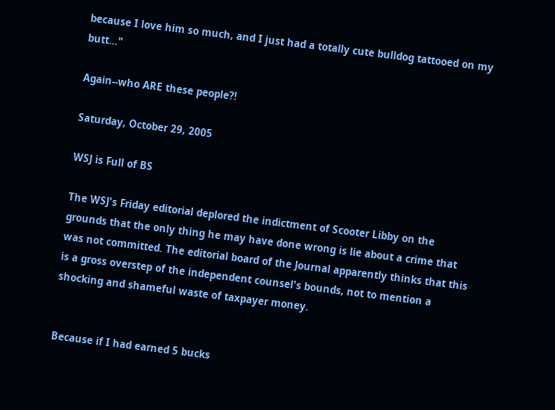because I love him so much, and I just had a totally cute bulldog tattooed on my butt..."

Again--who ARE these people?!

Saturday, October 29, 2005

WSJ is Full of BS

The WSJ's Friday editorial deplored the indictment of Scooter Libby on the grounds that the only thing he may have done wrong is lie about a crime that was not committed. The editorial board of the Journal apparently thinks that this is a gross overstep of the independent counsel's bounds, not to mention a shocking and shameful waste of taxpayer money.


Because if I had earned 5 bucks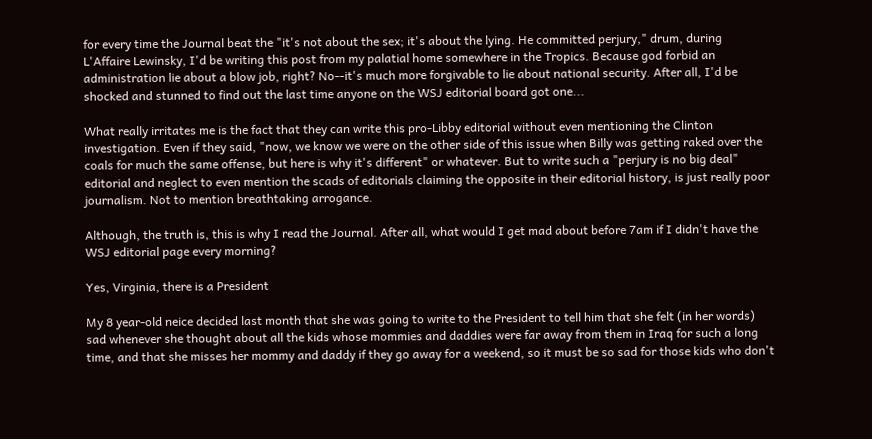for every time the Journal beat the "it's not about the sex; it's about the lying. He committed perjury," drum, during L'Affaire Lewinsky, I'd be writing this post from my palatial home somewhere in the Tropics. Because god forbid an administration lie about a blow job, right? No--it's much more forgivable to lie about national security. After all, I'd be shocked and stunned to find out the last time anyone on the WSJ editorial board got one...

What really irritates me is the fact that they can write this pro-Libby editorial without even mentioning the Clinton investigation. Even if they said, "now, we know we were on the other side of this issue when Billy was getting raked over the coals for much the same offense, but here is why it's different" or whatever. But to write such a "perjury is no big deal" editorial and neglect to even mention the scads of editorials claiming the opposite in their editorial history, is just really poor journalism. Not to mention breathtaking arrogance.

Although, the truth is, this is why I read the Journal. After all, what would I get mad about before 7am if I didn't have the WSJ editorial page every morning?

Yes, Virginia, there is a President

My 8 year-old neice decided last month that she was going to write to the President to tell him that she felt (in her words) sad whenever she thought about all the kids whose mommies and daddies were far away from them in Iraq for such a long time, and that she misses her mommy and daddy if they go away for a weekend, so it must be so sad for those kids who don't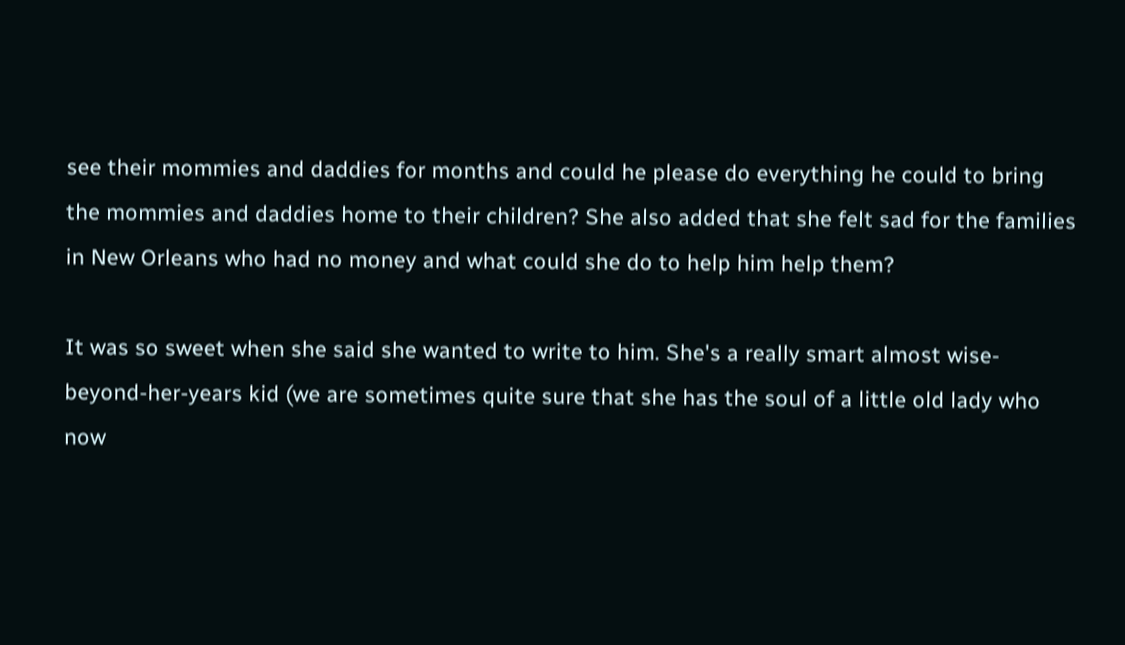see their mommies and daddies for months and could he please do everything he could to bring the mommies and daddies home to their children? She also added that she felt sad for the families in New Orleans who had no money and what could she do to help him help them?

It was so sweet when she said she wanted to write to him. She's a really smart almost wise-beyond-her-years kid (we are sometimes quite sure that she has the soul of a little old lady who now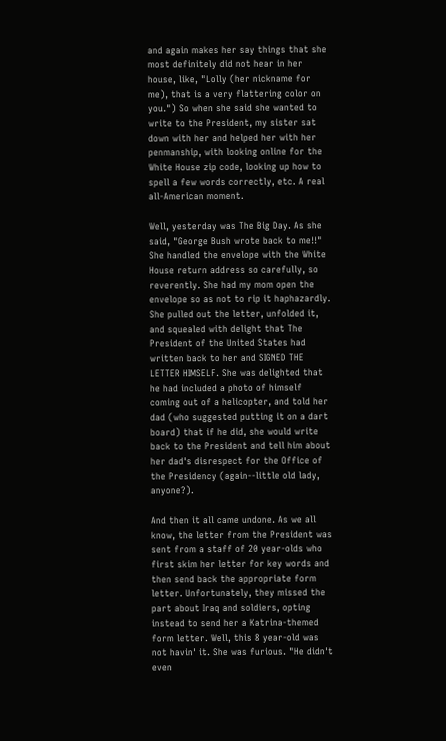and again makes her say things that she most definitely did not hear in her house, like, "Lolly (her nickname for me), that is a very flattering color on you.") So when she said she wanted to write to the President, my sister sat down with her and helped her with her penmanship, with looking online for the White House zip code, looking up how to spell a few words correctly, etc. A real all-American moment.

Well, yesterday was The Big Day. As she said, "George Bush wrote back to me!!" She handled the envelope with the White House return address so carefully, so reverently. She had my mom open the envelope so as not to rip it haphazardly. She pulled out the letter, unfolded it, and squealed with delight that The President of the United States had written back to her and SIGNED THE LETTER HIMSELF. She was delighted that he had included a photo of himself coming out of a helicopter, and told her dad (who suggested putting it on a dart board) that if he did, she would write back to the President and tell him about her dad's disrespect for the Office of the Presidency (again--little old lady, anyone?).

And then it all came undone. As we all know, the letter from the President was sent from a staff of 20 year-olds who first skim her letter for key words and then send back the appropriate form letter. Unfortunately, they missed the part about Iraq and soldiers, opting instead to send her a Katrina-themed form letter. Well, this 8 year-old was not havin' it. She was furious. "He didn't even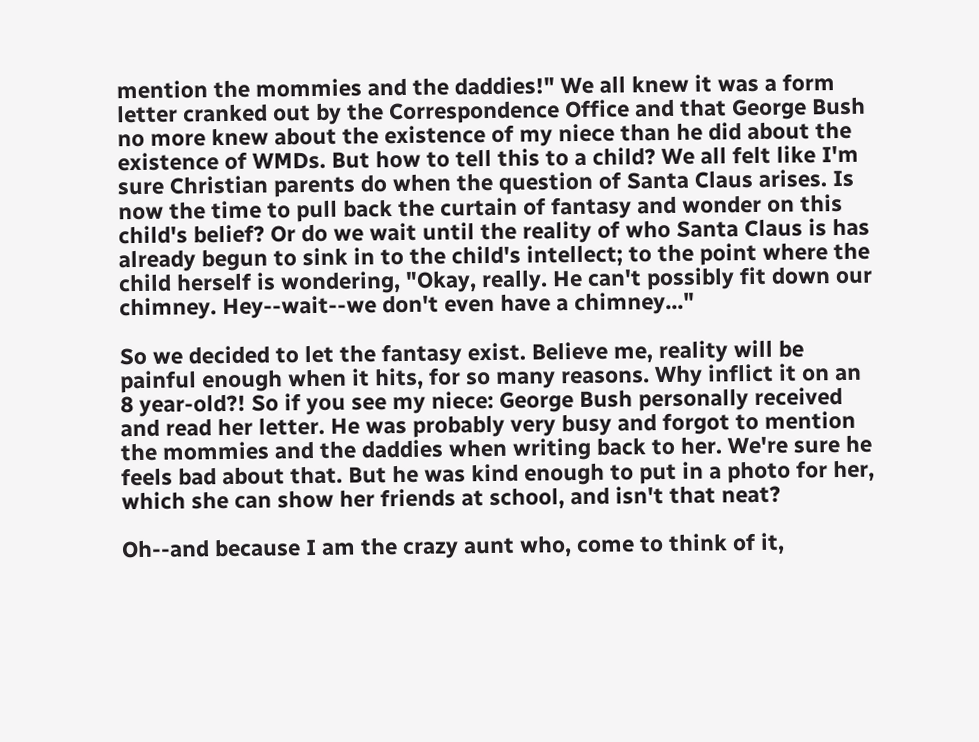mention the mommies and the daddies!" We all knew it was a form letter cranked out by the Correspondence Office and that George Bush no more knew about the existence of my niece than he did about the existence of WMDs. But how to tell this to a child? We all felt like I'm sure Christian parents do when the question of Santa Claus arises. Is now the time to pull back the curtain of fantasy and wonder on this child's belief? Or do we wait until the reality of who Santa Claus is has already begun to sink in to the child's intellect; to the point where the child herself is wondering, "Okay, really. He can't possibly fit down our chimney. Hey--wait--we don't even have a chimney..."

So we decided to let the fantasy exist. Believe me, reality will be painful enough when it hits, for so many reasons. Why inflict it on an 8 year-old?! So if you see my niece: George Bush personally received and read her letter. He was probably very busy and forgot to mention the mommies and the daddies when writing back to her. We're sure he feels bad about that. But he was kind enough to put in a photo for her, which she can show her friends at school, and isn't that neat?

Oh--and because I am the crazy aunt who, come to think of it,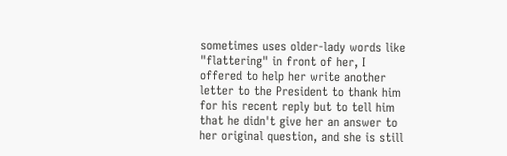sometimes uses older-lady words like "flattering" in front of her, I offered to help her write another letter to the President to thank him for his recent reply but to tell him that he didn't give her an answer to her original question, and she is still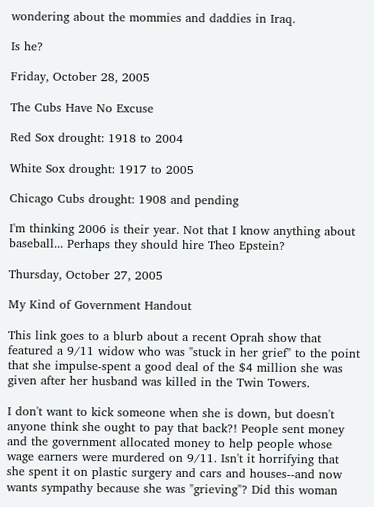wondering about the mommies and daddies in Iraq.

Is he?

Friday, October 28, 2005

The Cubs Have No Excuse

Red Sox drought: 1918 to 2004

White Sox drought: 1917 to 2005

Chicago Cubs drought: 1908 and pending

I'm thinking 2006 is their year. Not that I know anything about baseball... Perhaps they should hire Theo Epstein?

Thursday, October 27, 2005

My Kind of Government Handout

This link goes to a blurb about a recent Oprah show that featured a 9/11 widow who was "stuck in her grief" to the point that she impulse-spent a good deal of the $4 million she was given after her husband was killed in the Twin Towers.

I don't want to kick someone when she is down, but doesn't anyone think she ought to pay that back?! People sent money and the government allocated money to help people whose wage earners were murdered on 9/11. Isn't it horrifying that she spent it on plastic surgery and cars and houses--and now wants sympathy because she was "grieving"? Did this woman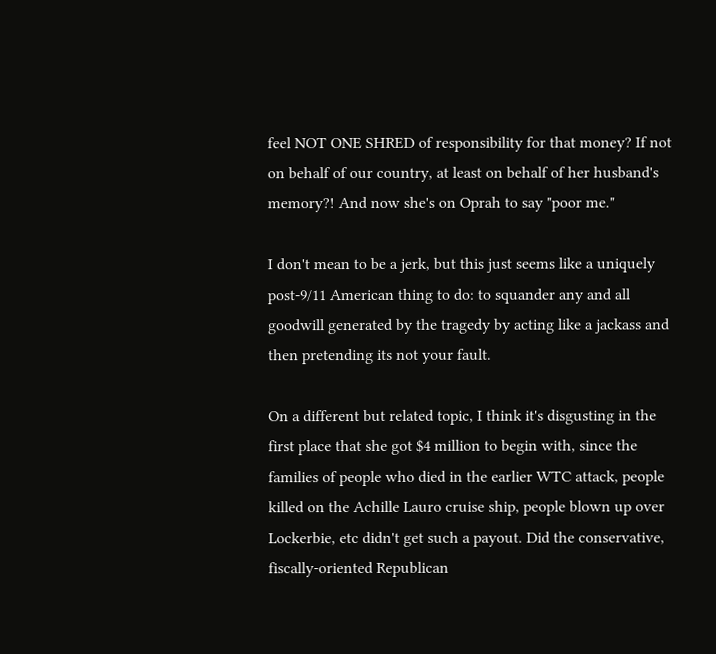feel NOT ONE SHRED of responsibility for that money? If not on behalf of our country, at least on behalf of her husband's memory?! And now she's on Oprah to say "poor me."

I don't mean to be a jerk, but this just seems like a uniquely post-9/11 American thing to do: to squander any and all goodwill generated by the tragedy by acting like a jackass and then pretending its not your fault.

On a different but related topic, I think it's disgusting in the first place that she got $4 million to begin with, since the families of people who died in the earlier WTC attack, people killed on the Achille Lauro cruise ship, people blown up over Lockerbie, etc didn't get such a payout. Did the conservative, fiscally-oriented Republican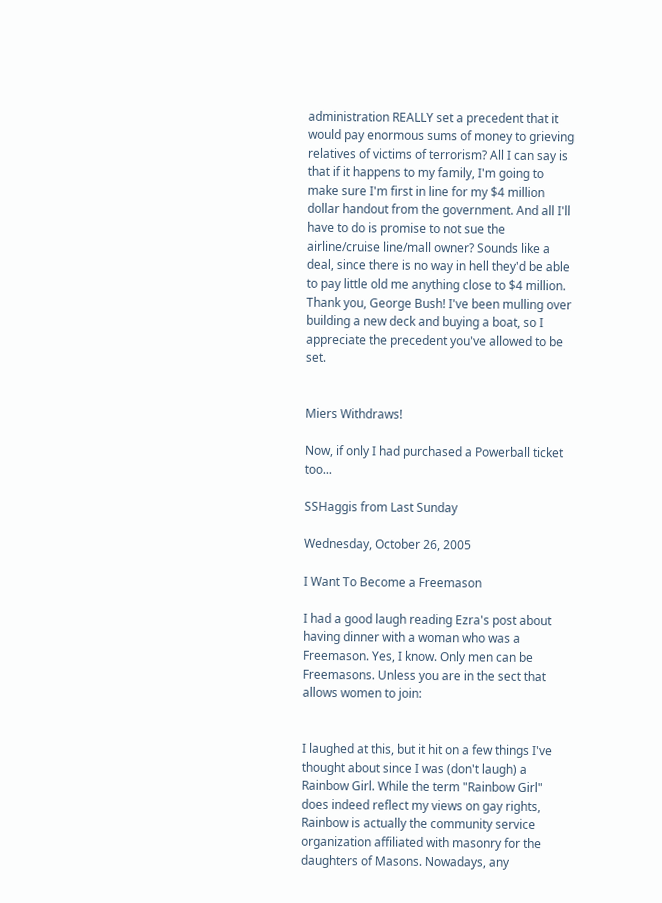administration REALLY set a precedent that it would pay enormous sums of money to grieving relatives of victims of terrorism? All I can say is that if it happens to my family, I'm going to make sure I'm first in line for my $4 million dollar handout from the government. And all I'll have to do is promise to not sue the airline/cruise line/mall owner? Sounds like a deal, since there is no way in hell they'd be able to pay little old me anything close to $4 million. Thank you, George Bush! I've been mulling over building a new deck and buying a boat, so I appreciate the precedent you've allowed to be set.


Miers Withdraws!

Now, if only I had purchased a Powerball ticket too...

SSHaggis from Last Sunday

Wednesday, October 26, 2005

I Want To Become a Freemason

I had a good laugh reading Ezra's post about having dinner with a woman who was a Freemason. Yes, I know. Only men can be Freemasons. Unless you are in the sect that allows women to join:


I laughed at this, but it hit on a few things I've thought about since I was (don't laugh) a Rainbow Girl. While the term "Rainbow Girl" does indeed reflect my views on gay rights, Rainbow is actually the community service organization affiliated with masonry for the daughters of Masons. Nowadays, any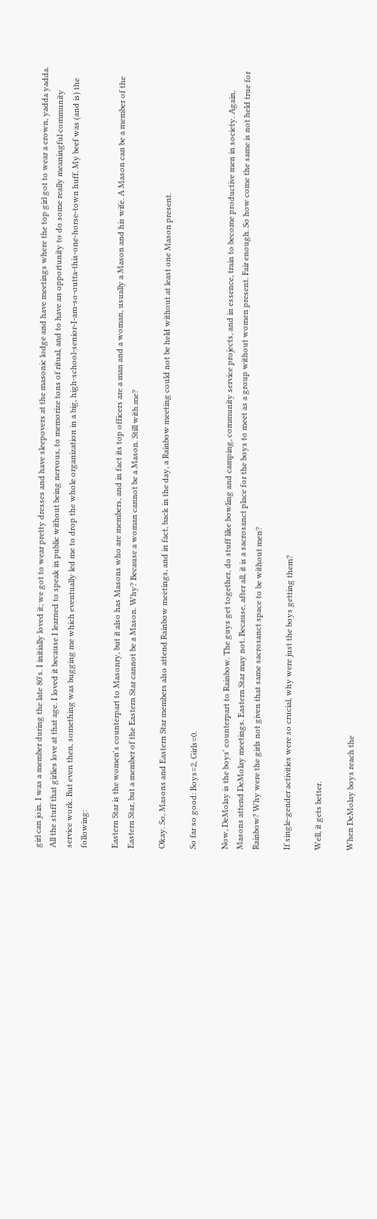girl can join. I was a member during the late 80's. I initially loved it; we got to wear pretty dresses and have sleepovers at the masonic lodge and have meetings where the top girl got to wear a crown, yadda yadda. All the stuff that girlies love at that age. I loved it because I learned to speak in public without being nervous, to memorize tons of ritual, and to have an opportunity to do some really meaningful community service work. But even then, something was bugging me which eventually led me to drop the whole organization in a big, high-school-senior-I-am-so-outta-this-one-horse-town huff. My beef was (and is) the following:

Eastern Star is the women's counterpart to Masonry, but it also has Masons who are members, and in fact its top officers are a man and a woman, usually a Mason and his wife. A Mason can be a member of the Eastern Star, but a member of the Eastern Star cannot be a Mason. Why? Because a woman cannot be a Mason. Still with me?

Okay. So, Masons and Eastern Star members also attend Rainbow meetings, and in fact, back in the day, a Rainbow meeting could not be held without at least one Mason present.

So far so good: Boys=2, Girls=0.

Now, DeMolay is the boys' counterpart to Rainbow. The guys get together, do stuff like bowling and camping, community service projects, and in essence, train to become productive men in society. Again, Masons attend DeMolay meetings. Eastern Star may not. Because, after all, it is a sacrosanct place for the boys to meet as a group without women present. Fair enough. So how come the same is not held true for Rainbow? Why were the girls not given that same sacrosanct space to be without men?

If single-gender activities were so crucial, why were just the boys getting them?

Well, it gets better.

When DeMolay boys reach the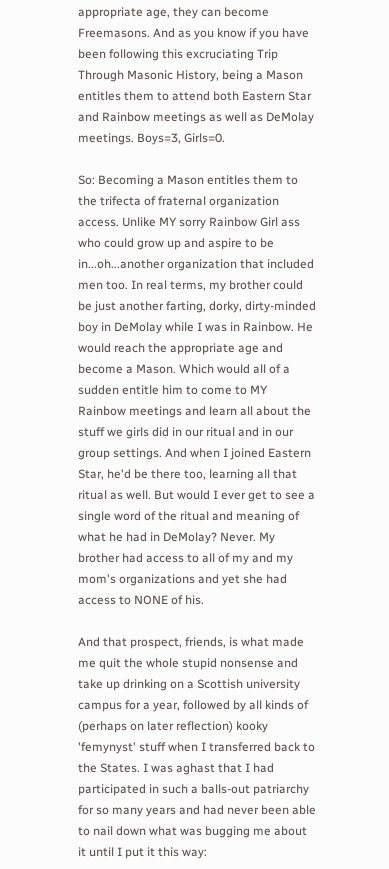appropriate age, they can become Freemasons. And as you know if you have been following this excruciating Trip Through Masonic History, being a Mason entitles them to attend both Eastern Star and Rainbow meetings as well as DeMolay meetings. Boys=3, Girls=0.

So: Becoming a Mason entitles them to the trifecta of fraternal organization access. Unlike MY sorry Rainbow Girl ass who could grow up and aspire to be in...oh...another organization that included men too. In real terms, my brother could be just another farting, dorky, dirty-minded boy in DeMolay while I was in Rainbow. He would reach the appropriate age and become a Mason. Which would all of a sudden entitle him to come to MY Rainbow meetings and learn all about the stuff we girls did in our ritual and in our group settings. And when I joined Eastern Star, he'd be there too, learning all that ritual as well. But would I ever get to see a single word of the ritual and meaning of what he had in DeMolay? Never. My brother had access to all of my and my mom's organizations and yet she had access to NONE of his.

And that prospect, friends, is what made me quit the whole stupid nonsense and take up drinking on a Scottish university campus for a year, followed by all kinds of (perhaps on later reflection) kooky 'femynyst' stuff when I transferred back to the States. I was aghast that I had participated in such a balls-out patriarchy for so many years and had never been able to nail down what was bugging me about it until I put it this way: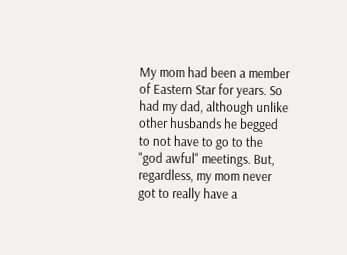My mom had been a member of Eastern Star for years. So had my dad, although unlike other husbands he begged to not have to go to the "god awful" meetings. But, regardless, my mom never got to really have a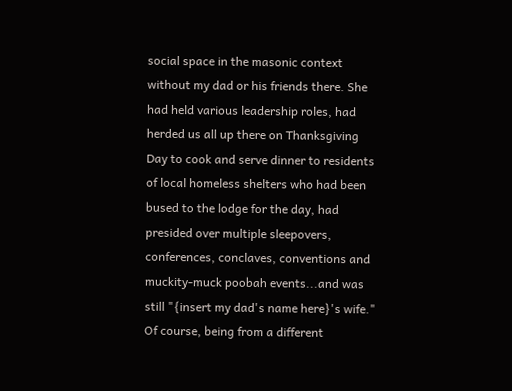social space in the masonic context without my dad or his friends there. She had held various leadership roles, had herded us all up there on Thanksgiving Day to cook and serve dinner to residents of local homeless shelters who had been bused to the lodge for the day, had presided over multiple sleepovers, conferences, conclaves, conventions and muckity-muck poobah events...and was still "{insert my dad's name here}'s wife." Of course, being from a different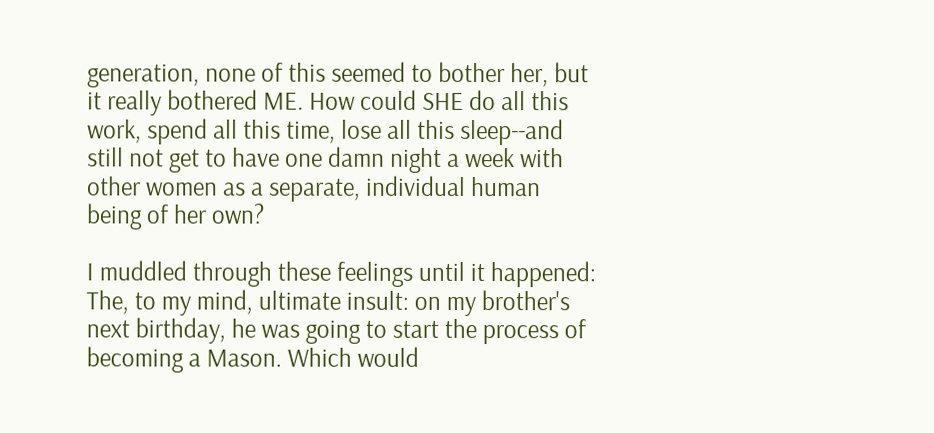generation, none of this seemed to bother her, but it really bothered ME. How could SHE do all this work, spend all this time, lose all this sleep--and still not get to have one damn night a week with other women as a separate, individual human being of her own?

I muddled through these feelings until it happened: The, to my mind, ultimate insult: on my brother's next birthday, he was going to start the process of becoming a Mason. Which would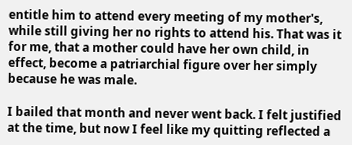entitle him to attend every meeting of my mother's, while still giving her no rights to attend his. That was it for me, that a mother could have her own child, in effect, become a patriarchial figure over her simply because he was male.

I bailed that month and never went back. I felt justified at the time, but now I feel like my quitting reflected a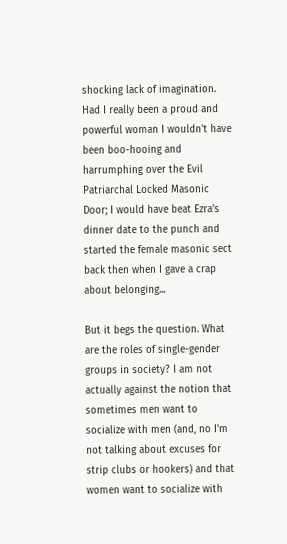shocking lack of imagination. Had I really been a proud and powerful woman I wouldn't have been boo-hooing and harrumphing over the Evil Patriarchal Locked Masonic Door; I would have beat Ezra's dinner date to the punch and started the female masonic sect back then when I gave a crap about belonging...

But it begs the question. What are the roles of single-gender groups in society? I am not actually against the notion that sometimes men want to socialize with men (and, no I'm not talking about excuses for strip clubs or hookers) and that women want to socialize with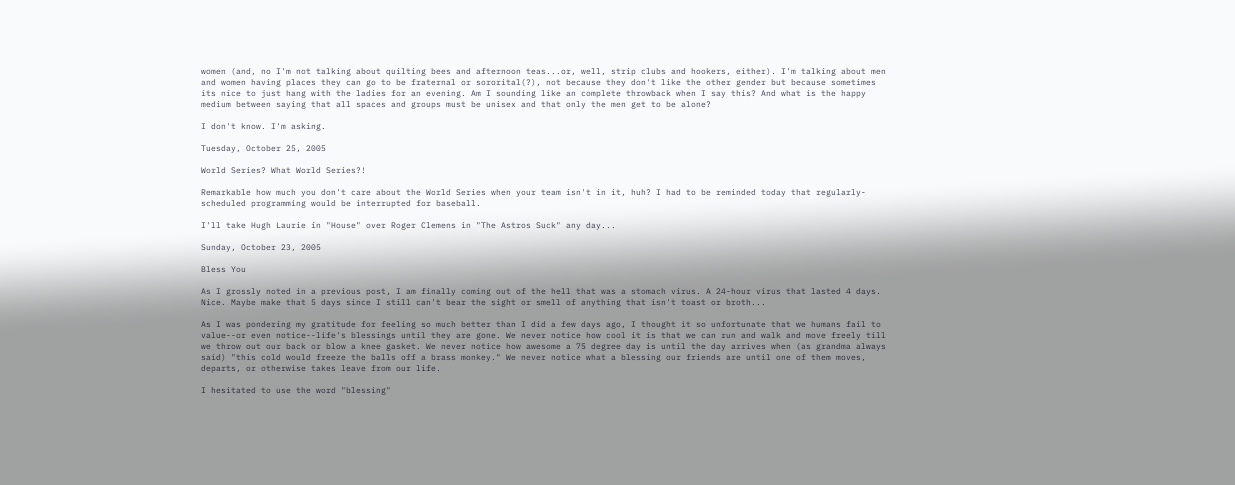women (and, no I'm not talking about quilting bees and afternoon teas...or, well, strip clubs and hookers, either). I'm talking about men and women having places they can go to be fraternal or sororital(?), not because they don't like the other gender but because sometimes its nice to just hang with the ladies for an evening. Am I sounding like an complete throwback when I say this? And what is the happy medium between saying that all spaces and groups must be unisex and that only the men get to be alone?

I don't know. I'm asking.

Tuesday, October 25, 2005

World Series? What World Series?!

Remarkable how much you don't care about the World Series when your team isn't in it, huh? I had to be reminded today that regularly-scheduled programming would be interrupted for baseball.

I'll take Hugh Laurie in "House" over Roger Clemens in "The Astros Suck" any day...

Sunday, October 23, 2005

Bless You

As I grossly noted in a previous post, I am finally coming out of the hell that was a stomach virus. A 24-hour virus that lasted 4 days. Nice. Maybe make that 5 days since I still can't bear the sight or smell of anything that isn't toast or broth...

As I was pondering my gratitude for feeling so much better than I did a few days ago, I thought it so unfortunate that we humans fail to value--or even notice--life's blessings until they are gone. We never notice how cool it is that we can run and walk and move freely till we throw out our back or blow a knee gasket. We never notice how awesome a 75 degree day is until the day arrives when (as grandma always said) "this cold would freeze the balls off a brass monkey." We never notice what a blessing our friends are until one of them moves, departs, or otherwise takes leave from our life.

I hesitated to use the word "blessing"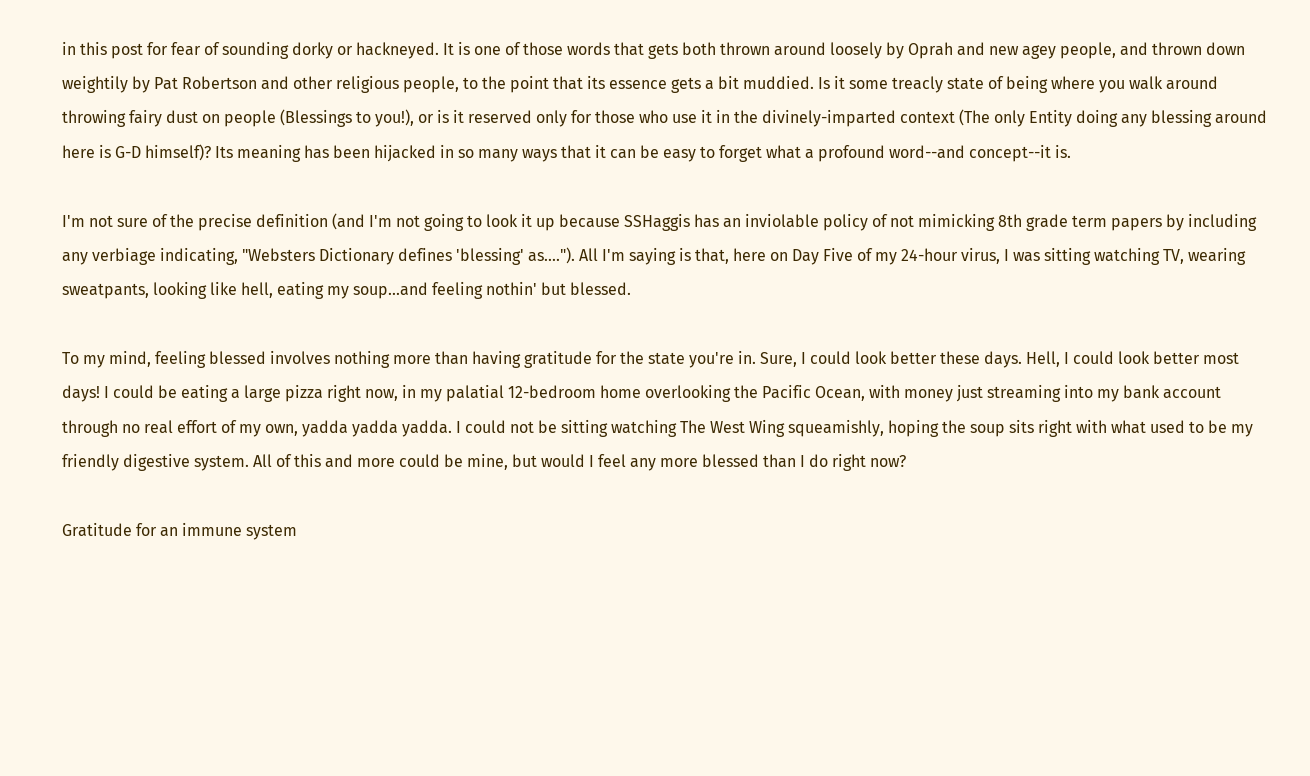in this post for fear of sounding dorky or hackneyed. It is one of those words that gets both thrown around loosely by Oprah and new agey people, and thrown down weightily by Pat Robertson and other religious people, to the point that its essence gets a bit muddied. Is it some treacly state of being where you walk around throwing fairy dust on people (Blessings to you!), or is it reserved only for those who use it in the divinely-imparted context (The only Entity doing any blessing around here is G-D himself)? Its meaning has been hijacked in so many ways that it can be easy to forget what a profound word--and concept--it is.

I'm not sure of the precise definition (and I'm not going to look it up because SSHaggis has an inviolable policy of not mimicking 8th grade term papers by including any verbiage indicating, "Websters Dictionary defines 'blessing' as...."). All I'm saying is that, here on Day Five of my 24-hour virus, I was sitting watching TV, wearing sweatpants, looking like hell, eating my soup...and feeling nothin' but blessed.

To my mind, feeling blessed involves nothing more than having gratitude for the state you're in. Sure, I could look better these days. Hell, I could look better most days! I could be eating a large pizza right now, in my palatial 12-bedroom home overlooking the Pacific Ocean, with money just streaming into my bank account through no real effort of my own, yadda yadda yadda. I could not be sitting watching The West Wing squeamishly, hoping the soup sits right with what used to be my friendly digestive system. All of this and more could be mine, but would I feel any more blessed than I do right now?

Gratitude for an immune system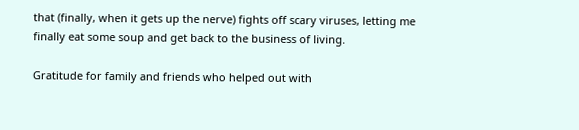that (finally, when it gets up the nerve) fights off scary viruses, letting me finally eat some soup and get back to the business of living.

Gratitude for family and friends who helped out with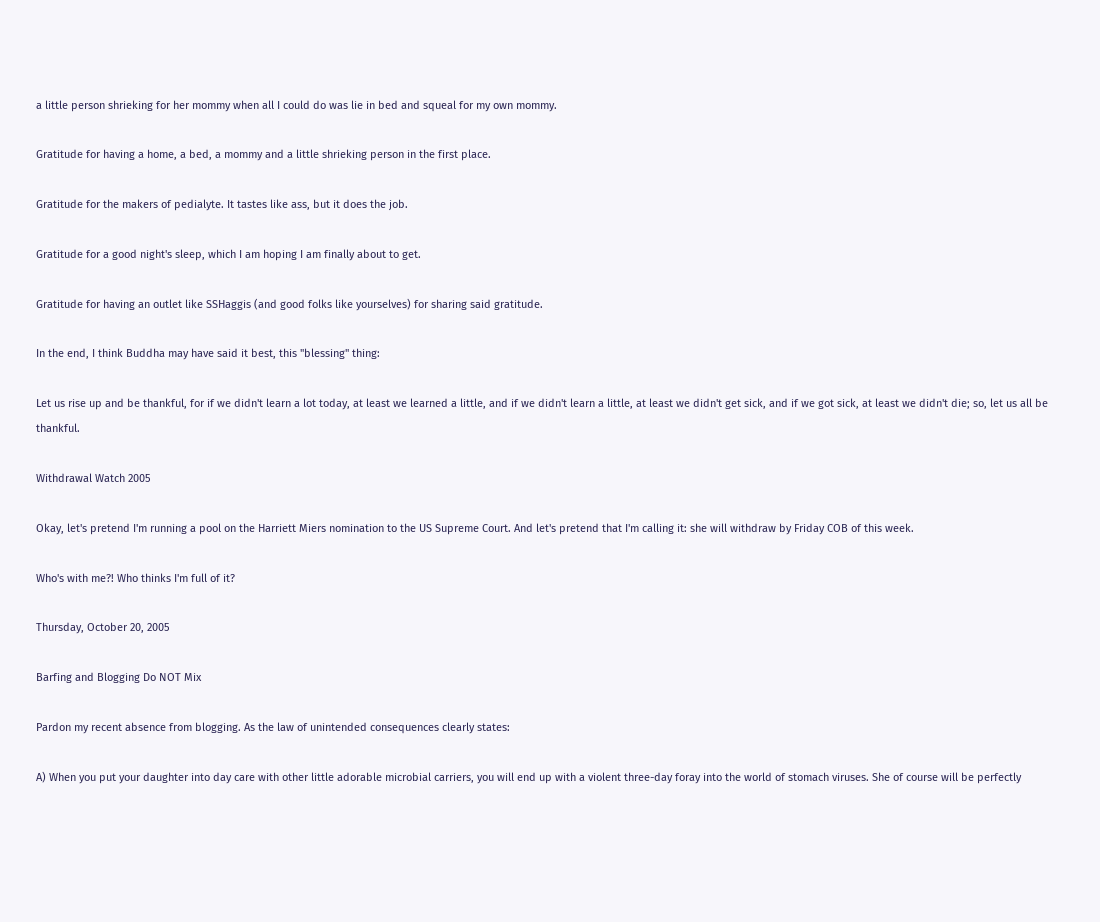a little person shrieking for her mommy when all I could do was lie in bed and squeal for my own mommy.

Gratitude for having a home, a bed, a mommy and a little shrieking person in the first place.

Gratitude for the makers of pedialyte. It tastes like ass, but it does the job.

Gratitude for a good night's sleep, which I am hoping I am finally about to get.

Gratitude for having an outlet like SSHaggis (and good folks like yourselves) for sharing said gratitude.

In the end, I think Buddha may have said it best, this "blessing" thing:

Let us rise up and be thankful, for if we didn't learn a lot today, at least we learned a little, and if we didn't learn a little, at least we didn't get sick, and if we got sick, at least we didn't die; so, let us all be thankful.

Withdrawal Watch 2005

Okay, let's pretend I'm running a pool on the Harriett Miers nomination to the US Supreme Court. And let's pretend that I'm calling it: she will withdraw by Friday COB of this week.

Who's with me?! Who thinks I'm full of it?

Thursday, October 20, 2005

Barfing and Blogging Do NOT Mix

Pardon my recent absence from blogging. As the law of unintended consequences clearly states:

A) When you put your daughter into day care with other little adorable microbial carriers, you will end up with a violent three-day foray into the world of stomach viruses. She of course will be perfectly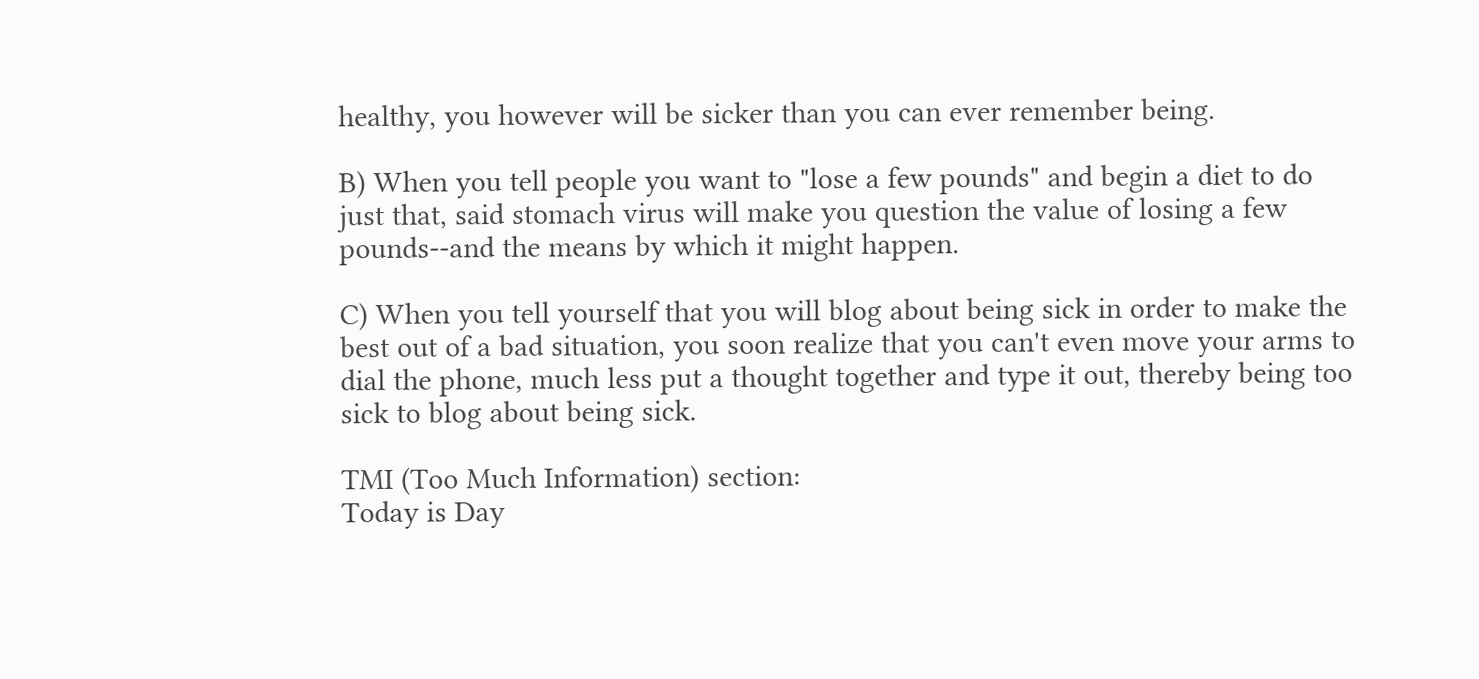healthy, you however will be sicker than you can ever remember being.

B) When you tell people you want to "lose a few pounds" and begin a diet to do just that, said stomach virus will make you question the value of losing a few pounds--and the means by which it might happen.

C) When you tell yourself that you will blog about being sick in order to make the best out of a bad situation, you soon realize that you can't even move your arms to dial the phone, much less put a thought together and type it out, thereby being too sick to blog about being sick.

TMI (Too Much Information) section:
Today is Day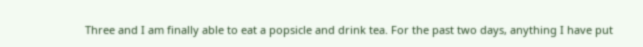Three and I am finally able to eat a popsicle and drink tea. For the past two days, anything I have put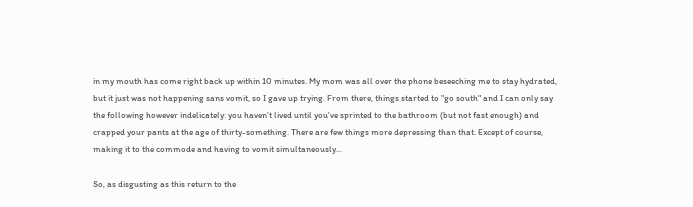in my mouth has come right back up within 10 minutes. My mom was all over the phone beseeching me to stay hydrated, but it just was not happening sans vomit, so I gave up trying. From there, things started to "go south" and I can only say the following however indelicately: you haven't lived until you've sprinted to the bathroom (but not fast enough) and crapped your pants at the age of thirty-something. There are few things more depressing than that. Except of course, making it to the commode and having to vomit simultaneously...

So, as disgusting as this return to the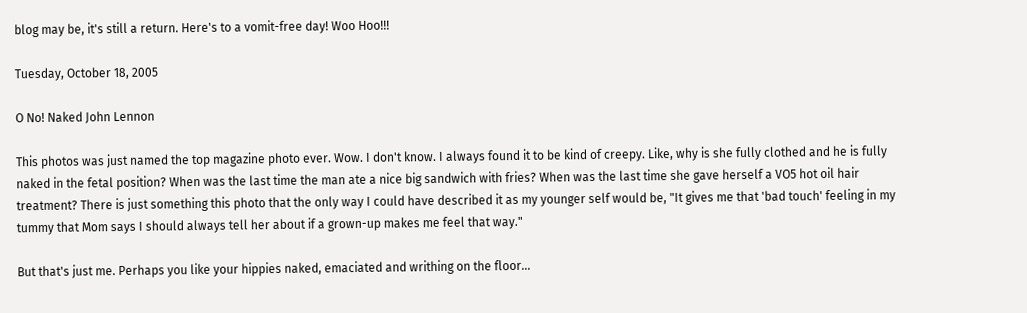blog may be, it's still a return. Here's to a vomit-free day! Woo Hoo!!!

Tuesday, October 18, 2005

O No! Naked John Lennon

This photos was just named the top magazine photo ever. Wow. I don't know. I always found it to be kind of creepy. Like, why is she fully clothed and he is fully naked in the fetal position? When was the last time the man ate a nice big sandwich with fries? When was the last time she gave herself a VO5 hot oil hair treatment? There is just something this photo that the only way I could have described it as my younger self would be, "It gives me that 'bad touch' feeling in my tummy that Mom says I should always tell her about if a grown-up makes me feel that way."

But that's just me. Perhaps you like your hippies naked, emaciated and writhing on the floor...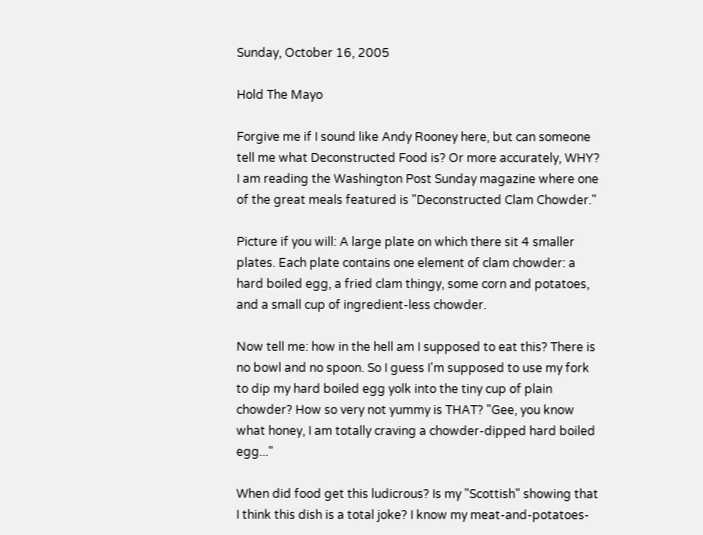Sunday, October 16, 2005

Hold The Mayo

Forgive me if I sound like Andy Rooney here, but can someone tell me what Deconstructed Food is? Or more accurately, WHY? I am reading the Washington Post Sunday magazine where one of the great meals featured is "Deconstructed Clam Chowder."

Picture if you will: A large plate on which there sit 4 smaller plates. Each plate contains one element of clam chowder: a hard boiled egg, a fried clam thingy, some corn and potatoes, and a small cup of ingredient-less chowder.

Now tell me: how in the hell am I supposed to eat this? There is no bowl and no spoon. So I guess I'm supposed to use my fork to dip my hard boiled egg yolk into the tiny cup of plain chowder? How so very not yummy is THAT? "Gee, you know what honey, I am totally craving a chowder-dipped hard boiled egg..."

When did food get this ludicrous? Is my "Scottish" showing that I think this dish is a total joke? I know my meat-and-potatoes-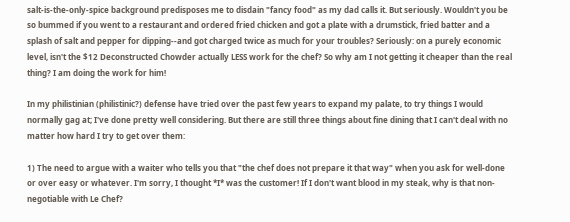salt-is-the-only-spice background predisposes me to disdain "fancy food" as my dad calls it. But seriously. Wouldn't you be so bummed if you went to a restaurant and ordered fried chicken and got a plate with a drumstick, fried batter and a splash of salt and pepper for dipping--and got charged twice as much for your troubles? Seriously: on a purely economic level, isn't the $12 Deconstructed Chowder actually LESS work for the chef? So why am I not getting it cheaper than the real thing? I am doing the work for him!

In my philistinian (philistinic?) defense have tried over the past few years to expand my palate, to try things I would normally gag at; I've done pretty well considering. But there are still three things about fine dining that I can't deal with no matter how hard I try to get over them:

1) The need to argue with a waiter who tells you that "the chef does not prepare it that way" when you ask for well-done or over easy or whatever. I'm sorry, I thought *I* was the customer! If I don't want blood in my steak, why is that non-negotiable with Le Chef?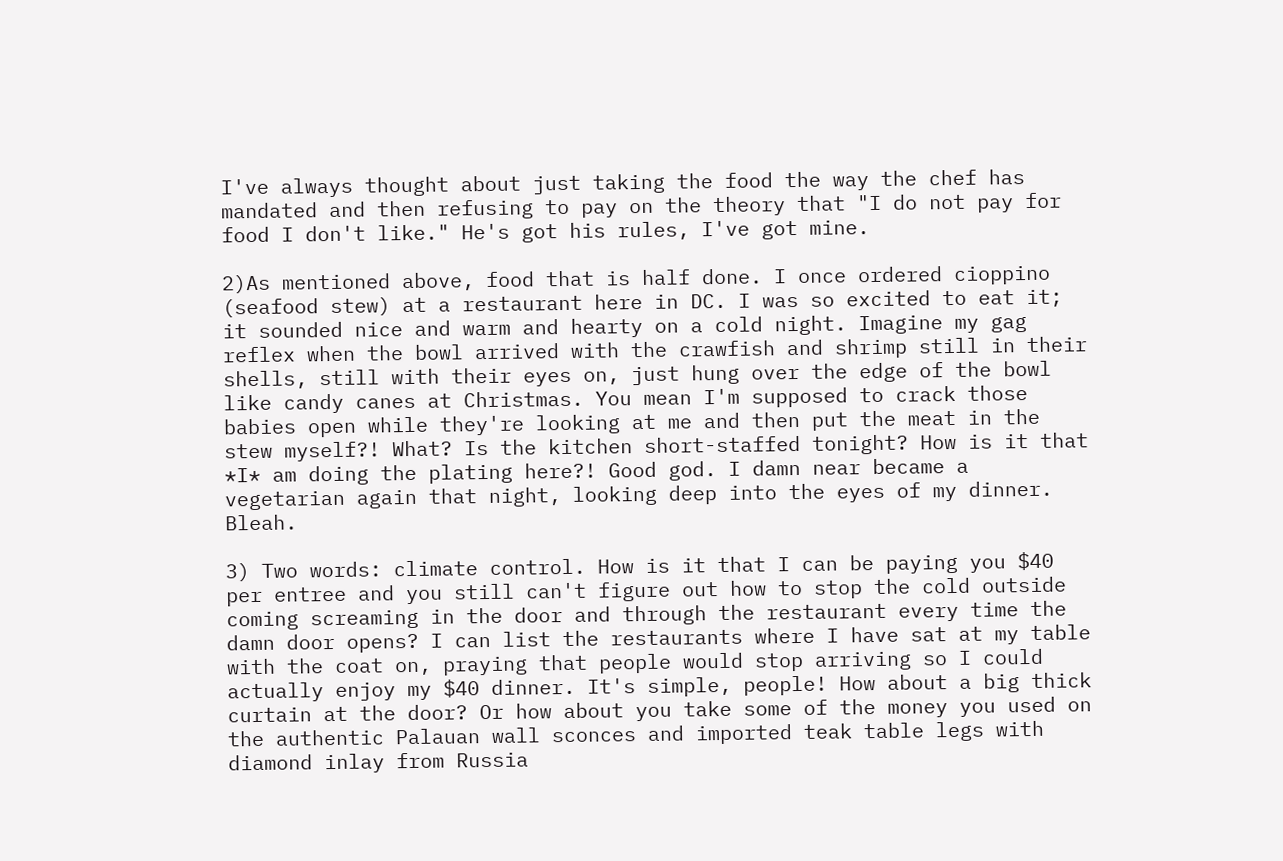I've always thought about just taking the food the way the chef has mandated and then refusing to pay on the theory that "I do not pay for food I don't like." He's got his rules, I've got mine.

2)As mentioned above, food that is half done. I once ordered cioppino (seafood stew) at a restaurant here in DC. I was so excited to eat it; it sounded nice and warm and hearty on a cold night. Imagine my gag reflex when the bowl arrived with the crawfish and shrimp still in their shells, still with their eyes on, just hung over the edge of the bowl like candy canes at Christmas. You mean I'm supposed to crack those babies open while they're looking at me and then put the meat in the stew myself?! What? Is the kitchen short-staffed tonight? How is it that *I* am doing the plating here?! Good god. I damn near became a vegetarian again that night, looking deep into the eyes of my dinner. Bleah.

3) Two words: climate control. How is it that I can be paying you $40 per entree and you still can't figure out how to stop the cold outside coming screaming in the door and through the restaurant every time the damn door opens? I can list the restaurants where I have sat at my table with the coat on, praying that people would stop arriving so I could actually enjoy my $40 dinner. It's simple, people! How about a big thick curtain at the door? Or how about you take some of the money you used on the authentic Palauan wall sconces and imported teak table legs with diamond inlay from Russia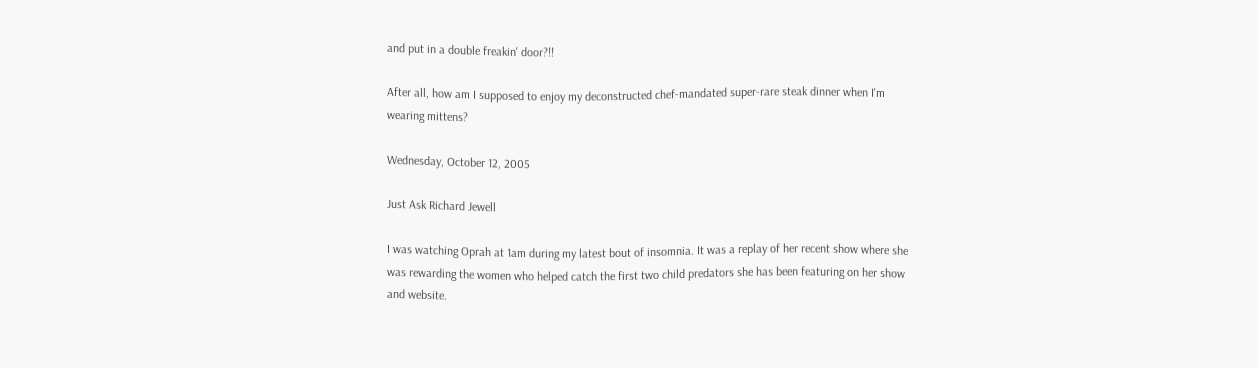and put in a double freakin' door?!!

After all, how am I supposed to enjoy my deconstructed chef-mandated super-rare steak dinner when I'm wearing mittens?

Wednesday, October 12, 2005

Just Ask Richard Jewell

I was watching Oprah at 1am during my latest bout of insomnia. It was a replay of her recent show where she was rewarding the women who helped catch the first two child predators she has been featuring on her show and website.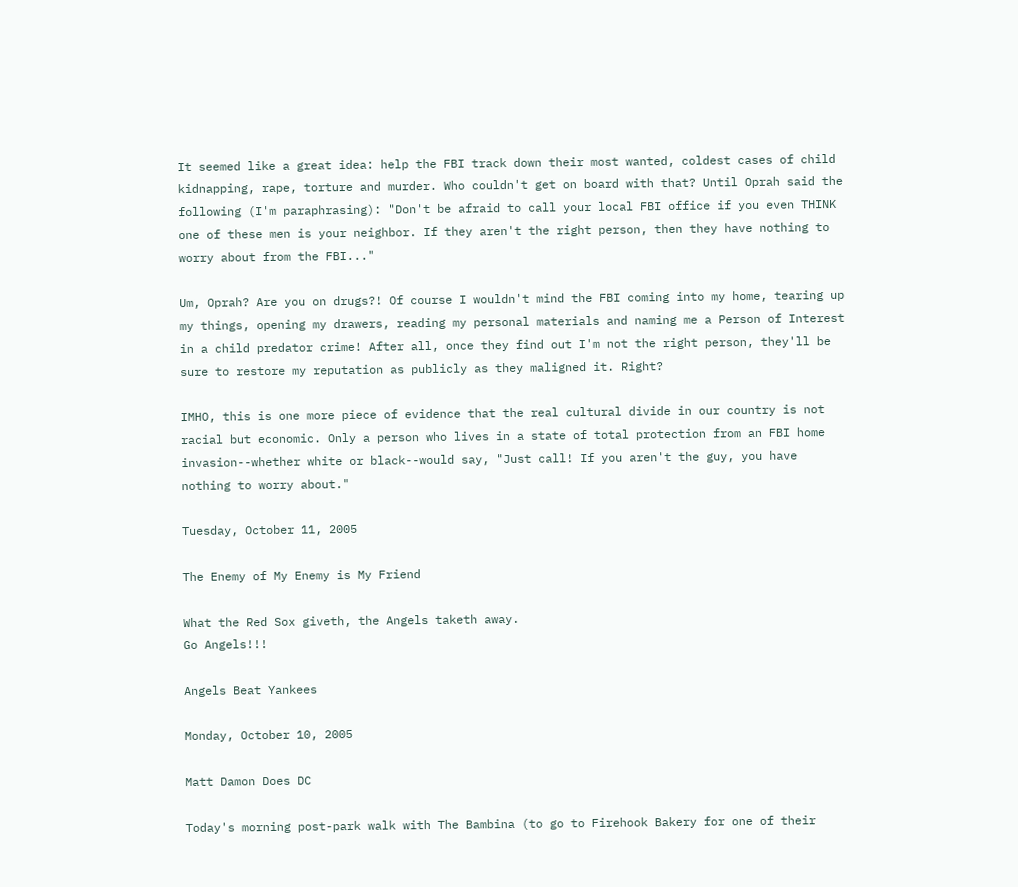It seemed like a great idea: help the FBI track down their most wanted, coldest cases of child kidnapping, rape, torture and murder. Who couldn't get on board with that? Until Oprah said the following (I'm paraphrasing): "Don't be afraid to call your local FBI office if you even THINK one of these men is your neighbor. If they aren't the right person, then they have nothing to worry about from the FBI..."

Um, Oprah? Are you on drugs?! Of course I wouldn't mind the FBI coming into my home, tearing up my things, opening my drawers, reading my personal materials and naming me a Person of Interest in a child predator crime! After all, once they find out I'm not the right person, they'll be sure to restore my reputation as publicly as they maligned it. Right?

IMHO, this is one more piece of evidence that the real cultural divide in our country is not racial but economic. Only a person who lives in a state of total protection from an FBI home invasion--whether white or black--would say, "Just call! If you aren't the guy, you have nothing to worry about."

Tuesday, October 11, 2005

The Enemy of My Enemy is My Friend

What the Red Sox giveth, the Angels taketh away.
Go Angels!!!

Angels Beat Yankees

Monday, October 10, 2005

Matt Damon Does DC

Today's morning post-park walk with The Bambina (to go to Firehook Bakery for one of their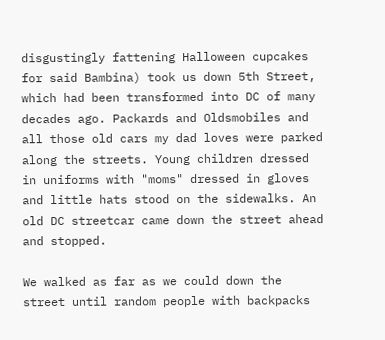disgustingly fattening Halloween cupcakes for said Bambina) took us down 5th Street, which had been transformed into DC of many decades ago. Packards and Oldsmobiles and all those old cars my dad loves were parked along the streets. Young children dressed in uniforms with "moms" dressed in gloves and little hats stood on the sidewalks. An old DC streetcar came down the street ahead and stopped.

We walked as far as we could down the street until random people with backpacks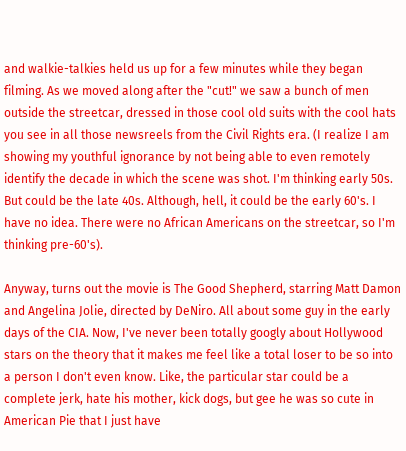and walkie-talkies held us up for a few minutes while they began filming. As we moved along after the "cut!" we saw a bunch of men outside the streetcar, dressed in those cool old suits with the cool hats you see in all those newsreels from the Civil Rights era. (I realize I am showing my youthful ignorance by not being able to even remotely identify the decade in which the scene was shot. I'm thinking early 50s. But could be the late 40s. Although, hell, it could be the early 60's. I have no idea. There were no African Americans on the streetcar, so I'm thinking pre-60's).

Anyway, turns out the movie is The Good Shepherd, starring Matt Damon and Angelina Jolie, directed by DeNiro. All about some guy in the early days of the CIA. Now, I've never been totally googly about Hollywood stars on the theory that it makes me feel like a total loser to be so into a person I don't even know. Like, the particular star could be a complete jerk, hate his mother, kick dogs, but gee he was so cute in American Pie that I just have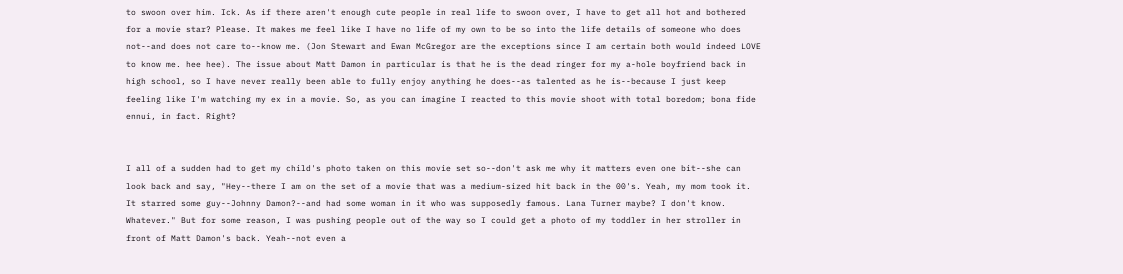to swoon over him. Ick. As if there aren't enough cute people in real life to swoon over, I have to get all hot and bothered for a movie star? Please. It makes me feel like I have no life of my own to be so into the life details of someone who does not--and does not care to--know me. (Jon Stewart and Ewan McGregor are the exceptions since I am certain both would indeed LOVE to know me. hee hee). The issue about Matt Damon in particular is that he is the dead ringer for my a-hole boyfriend back in high school, so I have never really been able to fully enjoy anything he does--as talented as he is--because I just keep feeling like I'm watching my ex in a movie. So, as you can imagine I reacted to this movie shoot with total boredom; bona fide ennui, in fact. Right?


I all of a sudden had to get my child's photo taken on this movie set so--don't ask me why it matters even one bit--she can look back and say, "Hey--there I am on the set of a movie that was a medium-sized hit back in the 00's. Yeah, my mom took it. It starred some guy--Johnny Damon?--and had some woman in it who was supposedly famous. Lana Turner maybe? I don't know. Whatever." But for some reason, I was pushing people out of the way so I could get a photo of my toddler in her stroller in front of Matt Damon's back. Yeah--not even a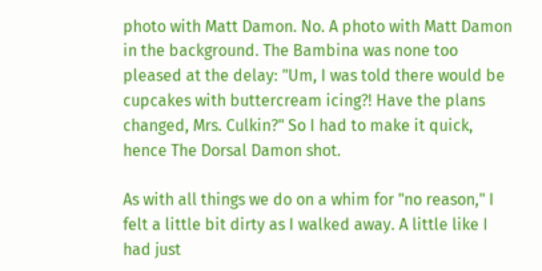photo with Matt Damon. No. A photo with Matt Damon in the background. The Bambina was none too pleased at the delay: "Um, I was told there would be cupcakes with buttercream icing?! Have the plans changed, Mrs. Culkin?" So I had to make it quick, hence The Dorsal Damon shot.

As with all things we do on a whim for "no reason," I felt a little bit dirty as I walked away. A little like I had just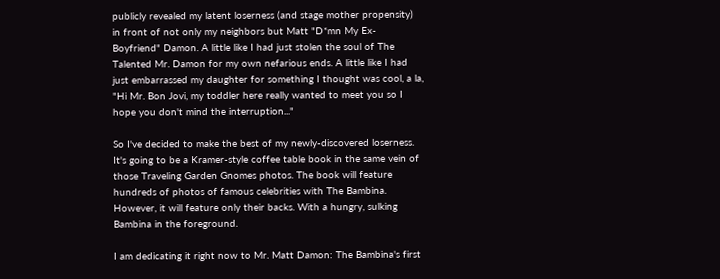publicly revealed my latent loserness (and stage mother propensity) in front of not only my neighbors but Matt "D*mn My Ex-Boyfriend" Damon. A little like I had just stolen the soul of The Talented Mr. Damon for my own nefarious ends. A little like I had just embarrassed my daughter for something I thought was cool, a la, "Hi Mr. Bon Jovi, my toddler here really wanted to meet you so I hope you don't mind the interruption..."

So I've decided to make the best of my newly-discovered loserness. It's going to be a Kramer-style coffee table book in the same vein of those Traveling Garden Gnomes photos. The book will feature hundreds of photos of famous celebrities with The Bambina. However, it will feature only their backs. With a hungry, sulking Bambina in the foreground.

I am dedicating it right now to Mr. Matt Damon: The Bambina's first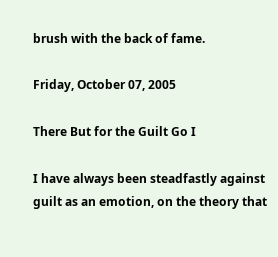brush with the back of fame.

Friday, October 07, 2005

There But for the Guilt Go I

I have always been steadfastly against guilt as an emotion, on the theory that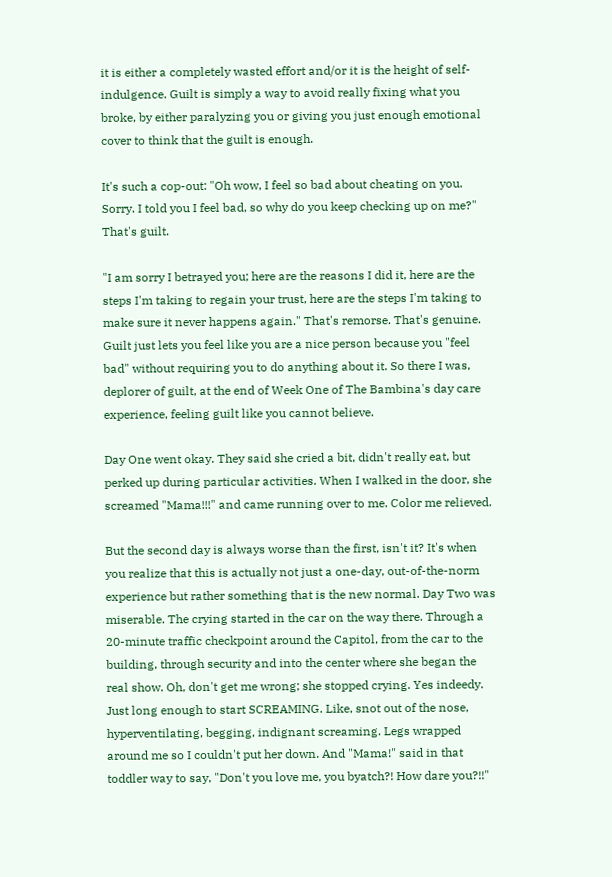it is either a completely wasted effort and/or it is the height of self-indulgence. Guilt is simply a way to avoid really fixing what you broke, by either paralyzing you or giving you just enough emotional cover to think that the guilt is enough.

It's such a cop-out: "Oh wow, I feel so bad about cheating on you. Sorry. I told you I feel bad, so why do you keep checking up on me?" That's guilt.

"I am sorry I betrayed you; here are the reasons I did it, here are the steps I'm taking to regain your trust, here are the steps I'm taking to make sure it never happens again." That's remorse. That's genuine. Guilt just lets you feel like you are a nice person because you "feel bad" without requiring you to do anything about it. So there I was, deplorer of guilt, at the end of Week One of The Bambina's day care experience, feeling guilt like you cannot believe.

Day One went okay. They said she cried a bit, didn't really eat, but perked up during particular activities. When I walked in the door, she screamed "Mama!!!" and came running over to me. Color me relieved.

But the second day is always worse than the first, isn't it? It's when you realize that this is actually not just a one-day, out-of-the-norm experience but rather something that is the new normal. Day Two was miserable. The crying started in the car on the way there. Through a 20-minute traffic checkpoint around the Capitol, from the car to the building, through security and into the center where she began the real show. Oh, don't get me wrong; she stopped crying. Yes indeedy. Just long enough to start SCREAMING. Like, snot out of the nose, hyperventilating, begging, indignant screaming. Legs wrapped around me so I couldn't put her down. And "Mama!" said in that toddler way to say, "Don't you love me, you byatch?! How dare you?!!"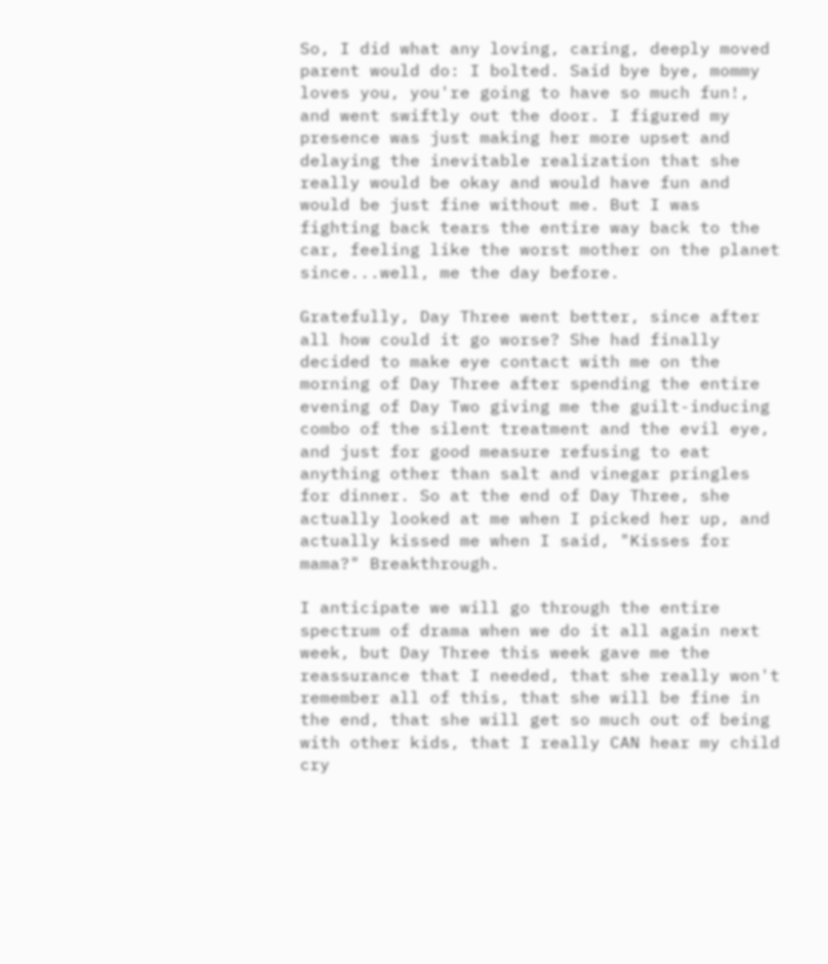So, I did what any loving, caring, deeply moved parent would do: I bolted. Said bye bye, mommy loves you, you're going to have so much fun!, and went swiftly out the door. I figured my presence was just making her more upset and delaying the inevitable realization that she really would be okay and would have fun and would be just fine without me. But I was fighting back tears the entire way back to the car, feeling like the worst mother on the planet since...well, me the day before.

Gratefully, Day Three went better, since after all how could it go worse? She had finally decided to make eye contact with me on the morning of Day Three after spending the entire evening of Day Two giving me the guilt-inducing combo of the silent treatment and the evil eye, and just for good measure refusing to eat anything other than salt and vinegar pringles for dinner. So at the end of Day Three, she actually looked at me when I picked her up, and actually kissed me when I said, "Kisses for mama?" Breakthrough.

I anticipate we will go through the entire spectrum of drama when we do it all again next week, but Day Three this week gave me the reassurance that I needed, that she really won't remember all of this, that she will be fine in the end, that she will get so much out of being with other kids, that I really CAN hear my child cry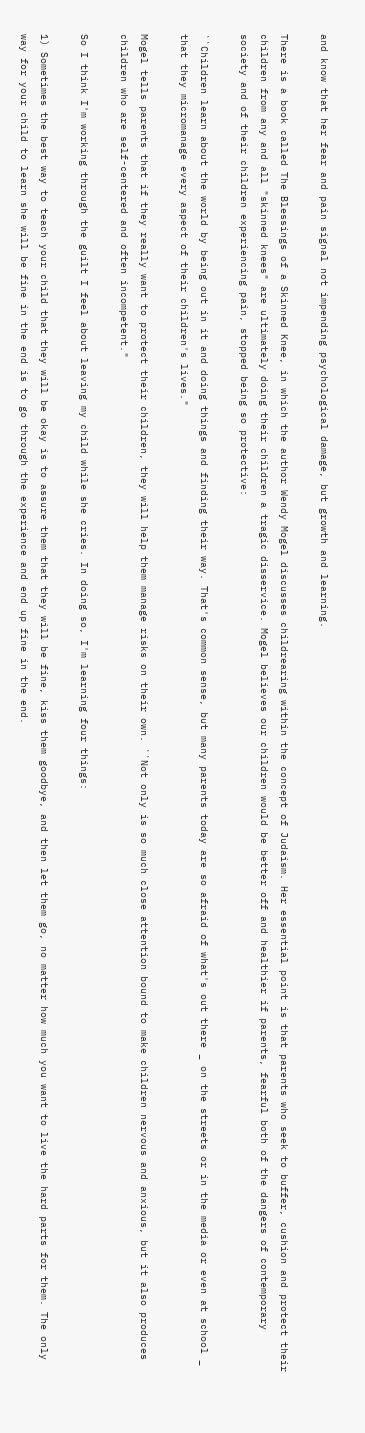and know that her fear and pain signal not impending psychological damage, but growth and learning.

There is a book called The Blessings of a Skinned Knee, in which the author Wendy Mogel discusses childrearing within the concept of Judaism. Her essential point is that parents who seek to buffer, cushion and protect their children from any and all "skinned knees" are ultimately doing their children a tragic disservice. Mogel believes our children would be better off and healthier if parents, fearful both of the dangers of contemporary society and of their children experiencing pain, stopped being so protective:

``Children learn about the world by being out in it and doing things and finding their way. That's common sense, but many parents today are so afraid of what's out there _ on the streets or in the media or even at school _ that they micromanage every aspect of their children's lives."

Mogel tells parents that if they really want to protect their children, they will help them manage risks on their own. ``Not only is so much close attention bound to make children nervous and anxious, but it also produces children who are self-centered and often incompetent."

So I think I'm working through the guilt I feel about leaving my child while she cries. In doing so, I'm learning four things:

1) Sometimes the best way to teach your child that they will be okay is to assure them that they will be fine, kiss them goodbye, and then let them go, no matter how much you want to live the hard parts for them. The only way for your child to learn she will be fine in the end is to go through the experience and end up fine in the end.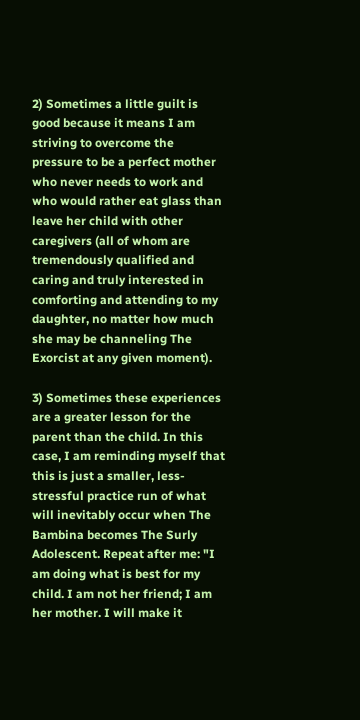2) Sometimes a little guilt is good because it means I am striving to overcome the pressure to be a perfect mother who never needs to work and who would rather eat glass than leave her child with other caregivers (all of whom are tremendously qualified and caring and truly interested in comforting and attending to my daughter, no matter how much she may be channeling The Exorcist at any given moment).

3) Sometimes these experiences are a greater lesson for the parent than the child. In this case, I am reminding myself that this is just a smaller, less-stressful practice run of what will inevitably occur when The Bambina becomes The Surly Adolescent. Repeat after me: "I am doing what is best for my child. I am not her friend; I am her mother. I will make it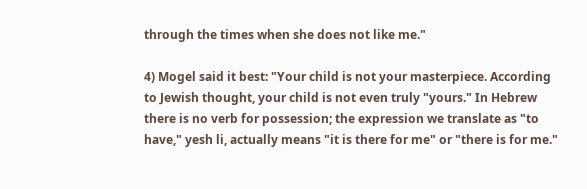through the times when she does not like me."

4) Mogel said it best: "Your child is not your masterpiece. According to Jewish thought, your child is not even truly "yours." In Hebrew there is no verb for possession; the expression we translate as "to have," yesh li, actually means "it is there for me" or "there is for me."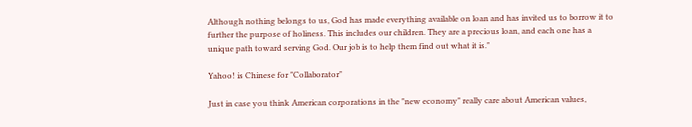Although nothing belongs to us, God has made everything available on loan and has invited us to borrow it to further the purpose of holiness. This includes our children. They are a precious loan, and each one has a unique path toward serving God. Our job is to help them find out what it is."

Yahoo! is Chinese for "Collaborator"

Just in case you think American corporations in the "new economy" really care about American values,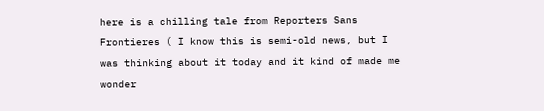here is a chilling tale from Reporters Sans Frontieres ( I know this is semi-old news, but I was thinking about it today and it kind of made me wonder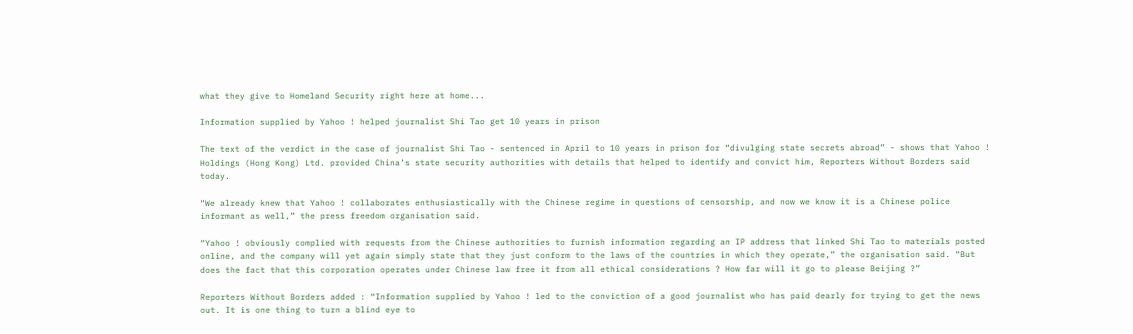what they give to Homeland Security right here at home...

Information supplied by Yahoo ! helped journalist Shi Tao get 10 years in prison

The text of the verdict in the case of journalist Shi Tao - sentenced in April to 10 years in prison for “divulging state secrets abroad” - shows that Yahoo ! Holdings (Hong Kong) Ltd. provided China’s state security authorities with details that helped to identify and convict him, Reporters Without Borders said today.

“We already knew that Yahoo ! collaborates enthusiastically with the Chinese regime in questions of censorship, and now we know it is a Chinese police informant as well,” the press freedom organisation said.

“Yahoo ! obviously complied with requests from the Chinese authorities to furnish information regarding an IP address that linked Shi Tao to materials posted online, and the company will yet again simply state that they just conform to the laws of the countries in which they operate,” the organisation said. “But does the fact that this corporation operates under Chinese law free it from all ethical considerations ? How far will it go to please Beijing ?”

Reporters Without Borders added : “Information supplied by Yahoo ! led to the conviction of a good journalist who has paid dearly for trying to get the news out. It is one thing to turn a blind eye to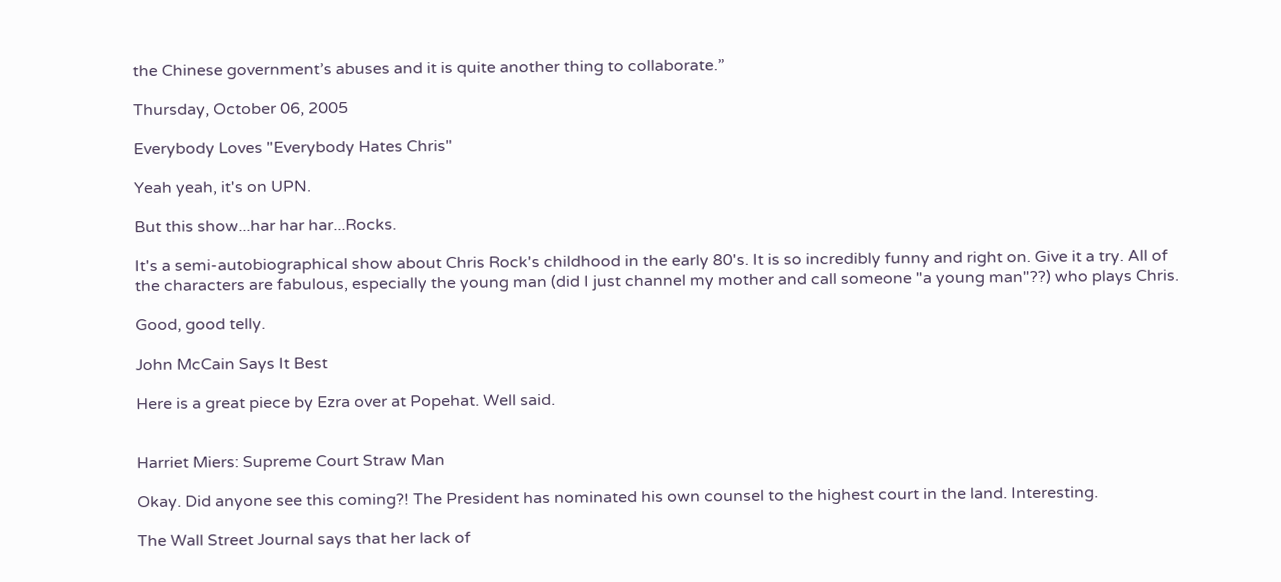the Chinese government’s abuses and it is quite another thing to collaborate.”

Thursday, October 06, 2005

Everybody Loves "Everybody Hates Chris"

Yeah yeah, it's on UPN.

But this show...har har har...Rocks.

It's a semi-autobiographical show about Chris Rock's childhood in the early 80's. It is so incredibly funny and right on. Give it a try. All of the characters are fabulous, especially the young man (did I just channel my mother and call someone "a young man"??) who plays Chris.

Good, good telly.

John McCain Says It Best

Here is a great piece by Ezra over at Popehat. Well said.


Harriet Miers: Supreme Court Straw Man

Okay. Did anyone see this coming?! The President has nominated his own counsel to the highest court in the land. Interesting.

The Wall Street Journal says that her lack of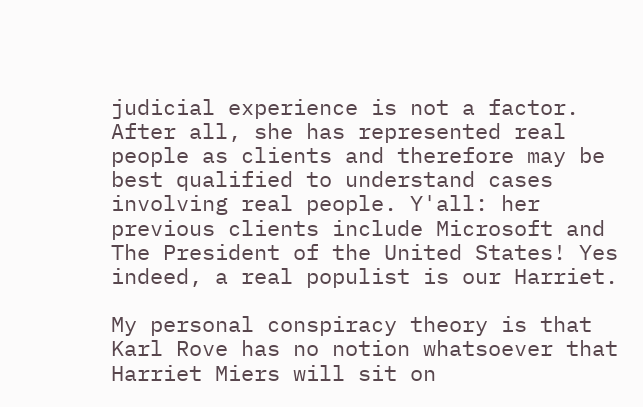judicial experience is not a factor. After all, she has represented real people as clients and therefore may be best qualified to understand cases involving real people. Y'all: her previous clients include Microsoft and The President of the United States! Yes indeed, a real populist is our Harriet.

My personal conspiracy theory is that Karl Rove has no notion whatsoever that Harriet Miers will sit on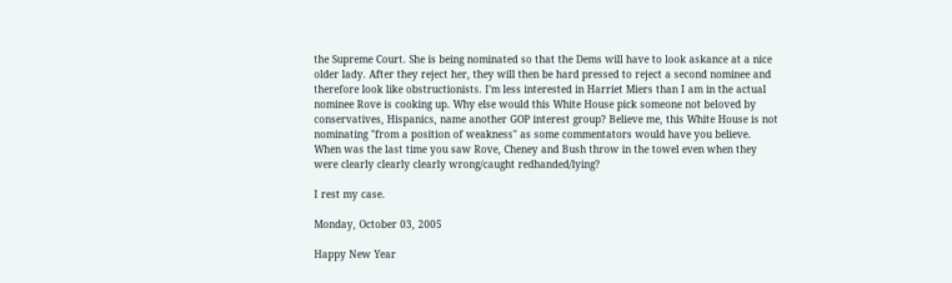the Supreme Court. She is being nominated so that the Dems will have to look askance at a nice older lady. After they reject her, they will then be hard pressed to reject a second nominee and therefore look like obstructionists. I'm less interested in Harriet Miers than I am in the actual nominee Rove is cooking up. Why else would this White House pick someone not beloved by conservatives, Hispanics, name another GOP interest group? Believe me, this White House is not nominating "from a position of weakness" as some commentators would have you believe. When was the last time you saw Rove, Cheney and Bush throw in the towel even when they were clearly clearly clearly wrong/caught redhanded/lying?

I rest my case.

Monday, October 03, 2005

Happy New Year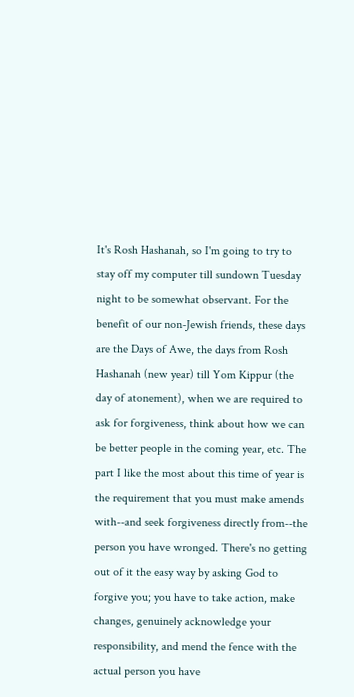It's Rosh Hashanah, so I'm going to try to stay off my computer till sundown Tuesday night to be somewhat observant. For the benefit of our non-Jewish friends, these days are the Days of Awe, the days from Rosh Hashanah (new year) till Yom Kippur (the day of atonement), when we are required to ask for forgiveness, think about how we can be better people in the coming year, etc. The part I like the most about this time of year is the requirement that you must make amends with--and seek forgiveness directly from--the person you have wronged. There's no getting out of it the easy way by asking God to forgive you; you have to take action, make changes, genuinely acknowledge your responsibility, and mend the fence with the actual person you have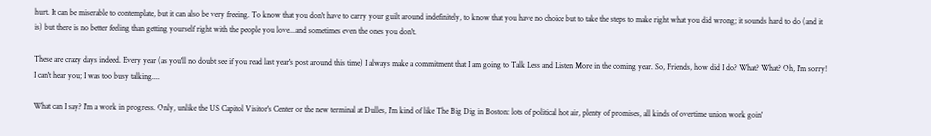hurt. It can be miserable to contemplate, but it can also be very freeing. To know that you don't have to carry your guilt around indefinitely, to know that you have no choice but to take the steps to make right what you did wrong; it sounds hard to do (and it is) but there is no better feeling than getting yourself right with the people you love...and sometimes even the ones you don't.

These are crazy days indeed. Every year (as you'll no doubt see if you read last year's post around this time) I always make a commitment that I am going to Talk Less and Listen More in the coming year. So, Friends, how did I do? What? What? Oh, I'm sorry! I can't hear you; I was too busy talking....

What can I say? I'm a work in progress. Only, unlike the US Capitol Visitor's Center or the new terminal at Dulles, I'm kind of like The Big Dig in Boston: lots of political hot air, plenty of promises, all kinds of overtime union work goin'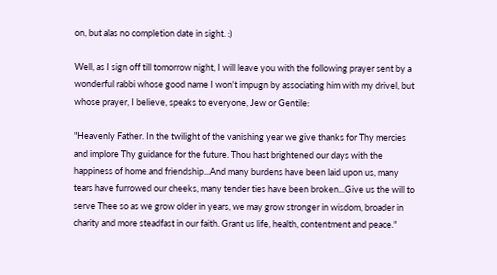on, but alas no completion date in sight. :)

Well, as I sign off till tomorrow night, I will leave you with the following prayer sent by a wonderful rabbi whose good name I won't impugn by associating him with my drivel, but whose prayer, I believe, speaks to everyone, Jew or Gentile:

"Heavenly Father. In the twilight of the vanishing year we give thanks for Thy mercies and implore Thy guidance for the future. Thou hast brightened our days with the happiness of home and friendship...And many burdens have been laid upon us, many tears have furrowed our cheeks, many tender ties have been broken...Give us the will to serve Thee so as we grow older in years, we may grow stronger in wisdom, broader in charity and more steadfast in our faith. Grant us life, health, contentment and peace."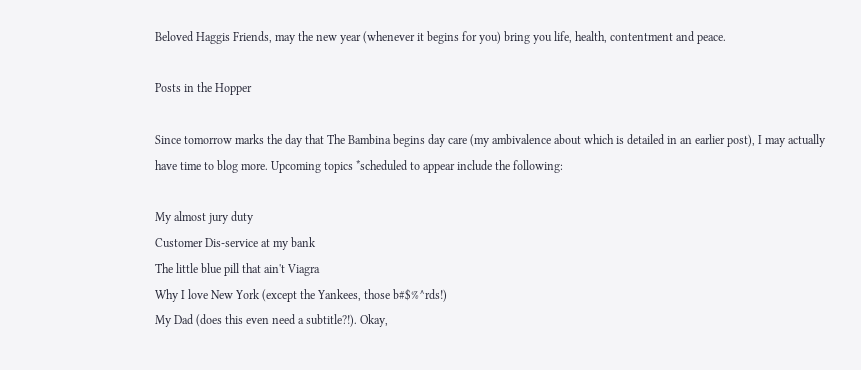Beloved Haggis Friends, may the new year (whenever it begins for you) bring you life, health, contentment and peace.

Posts in the Hopper

Since tomorrow marks the day that The Bambina begins day care (my ambivalence about which is detailed in an earlier post), I may actually have time to blog more. Upcoming topics *scheduled to appear include the following:

My almost jury duty
Customer Dis-service at my bank
The little blue pill that ain't Viagra
Why I love New York (except the Yankees, those b#$%^rds!)
My Dad (does this even need a subtitle?!). Okay,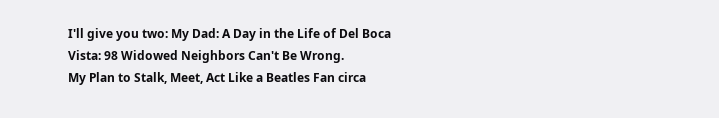I'll give you two: My Dad: A Day in the Life of Del Boca Vista: 98 Widowed Neighbors Can't Be Wrong.
My Plan to Stalk, Meet, Act Like a Beatles Fan circa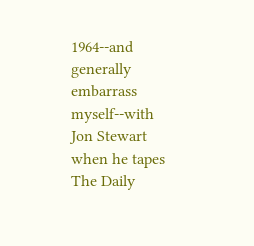1964--and generally embarrass myself--with Jon Stewart when he tapes The Daily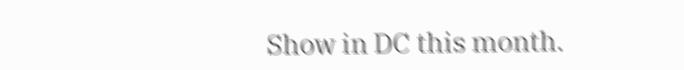Show in DC this month.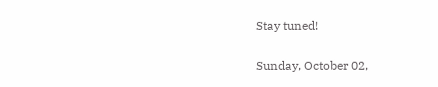Stay tuned!

Sunday, October 02,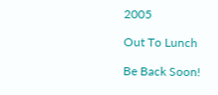2005

Out To Lunch

Be Back Soon!